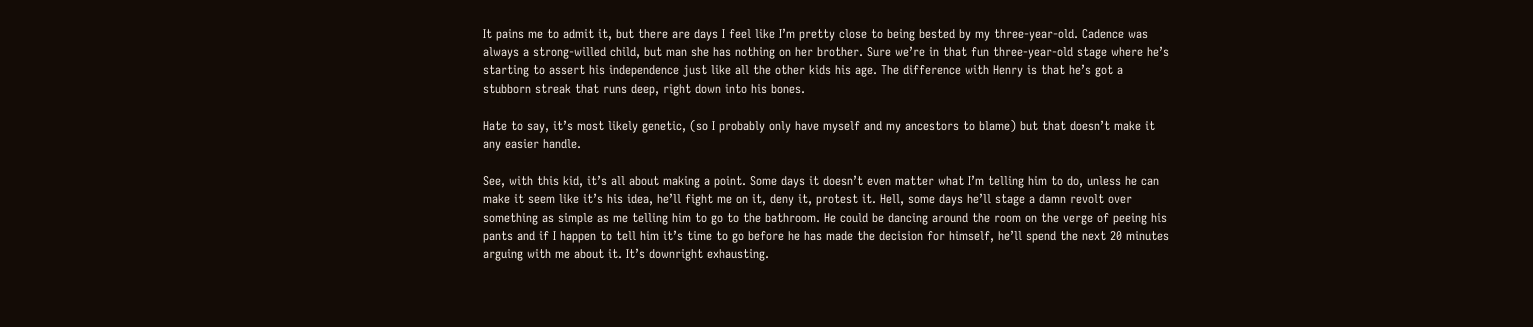It pains me to admit it, but there are days I feel like I’m pretty close to being bested by my three-year-old. Cadence was always a strong-willed child, but man she has nothing on her brother. Sure we’re in that fun three-year-old stage where he’s starting to assert his independence just like all the other kids his age. The difference with Henry is that he’s got a stubborn streak that runs deep, right down into his bones.

Hate to say, it’s most likely genetic, (so I probably only have myself and my ancestors to blame) but that doesn’t make it any easier handle.

See, with this kid, it’s all about making a point. Some days it doesn’t even matter what I’m telling him to do, unless he can make it seem like it’s his idea, he’ll fight me on it, deny it, protest it. Hell, some days he’ll stage a damn revolt over something as simple as me telling him to go to the bathroom. He could be dancing around the room on the verge of peeing his pants and if I happen to tell him it’s time to go before he has made the decision for himself, he’ll spend the next 20 minutes arguing with me about it. It’s downright exhausting.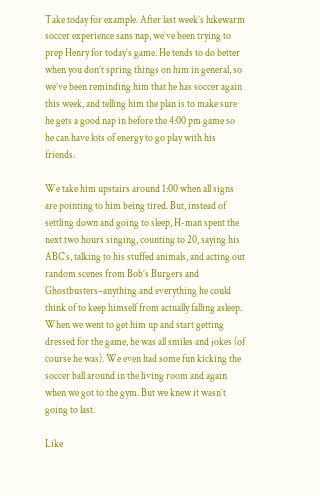Take today for example. After last week’s lukewarm soccer experience sans nap, we’ve been trying to prep Henry for today’s game. He tends to do better when you don’t spring things on him in general, so we’ve been reminding him that he has soccer again this week, and telling him the plan is to make sure he gets a good nap in before the 4:00 pm game so he can have lots of energy to go play with his friends.

We take him upstairs around 1:00 when all signs are pointing to him being tired. But, instead of settling down and going to sleep, H-man spent the next two hours singing, counting to 20, saying his ABC’s, talking to his stuffed animals, and acting out random scenes from Bob’s Burgers and Ghostbusters–anything and everything he could think of to keep himself from actually falling asleep. When we went to get him up and start getting dressed for the game, he was all smiles and jokes (of course he was). We even had some fun kicking the soccer ball around in the living room and again when we got to the gym. But we knew it wasn’t going to last.

Like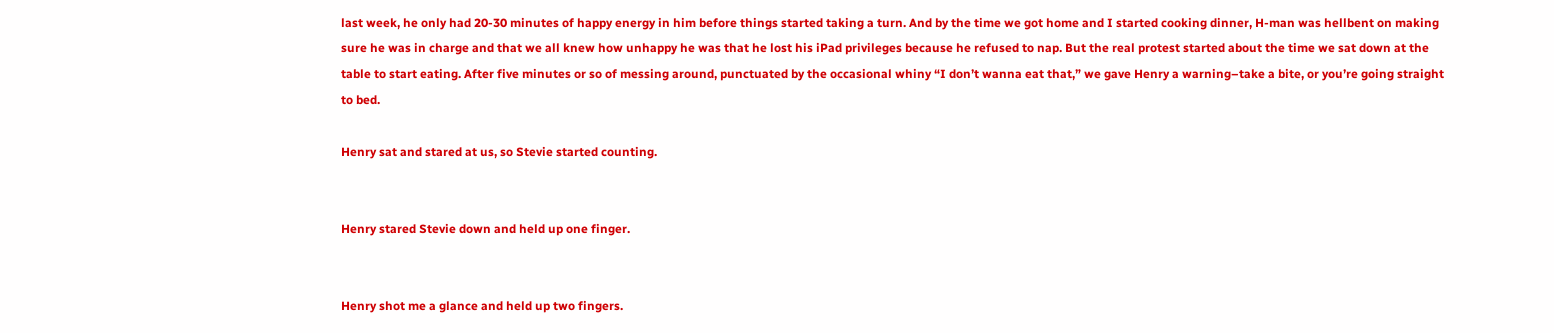last week, he only had 20-30 minutes of happy energy in him before things started taking a turn. And by the time we got home and I started cooking dinner, H-man was hellbent on making sure he was in charge and that we all knew how unhappy he was that he lost his iPad privileges because he refused to nap. But the real protest started about the time we sat down at the table to start eating. After five minutes or so of messing around, punctuated by the occasional whiny “I don’t wanna eat that,” we gave Henry a warning–take a bite, or you’re going straight to bed.

Henry sat and stared at us, so Stevie started counting.


Henry stared Stevie down and held up one finger.


Henry shot me a glance and held up two fingers.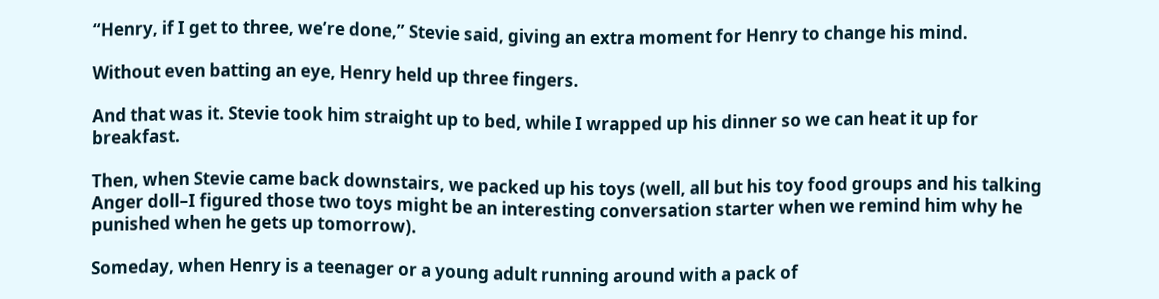“Henry, if I get to three, we’re done,” Stevie said, giving an extra moment for Henry to change his mind.

Without even batting an eye, Henry held up three fingers.

And that was it. Stevie took him straight up to bed, while I wrapped up his dinner so we can heat it up for breakfast.

Then, when Stevie came back downstairs, we packed up his toys (well, all but his toy food groups and his talking Anger doll–I figured those two toys might be an interesting conversation starter when we remind him why he punished when he gets up tomorrow).

Someday, when Henry is a teenager or a young adult running around with a pack of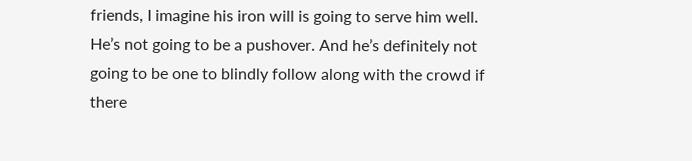friends, I imagine his iron will is going to serve him well. He’s not going to be a pushover. And he’s definitely not going to be one to blindly follow along with the crowd if there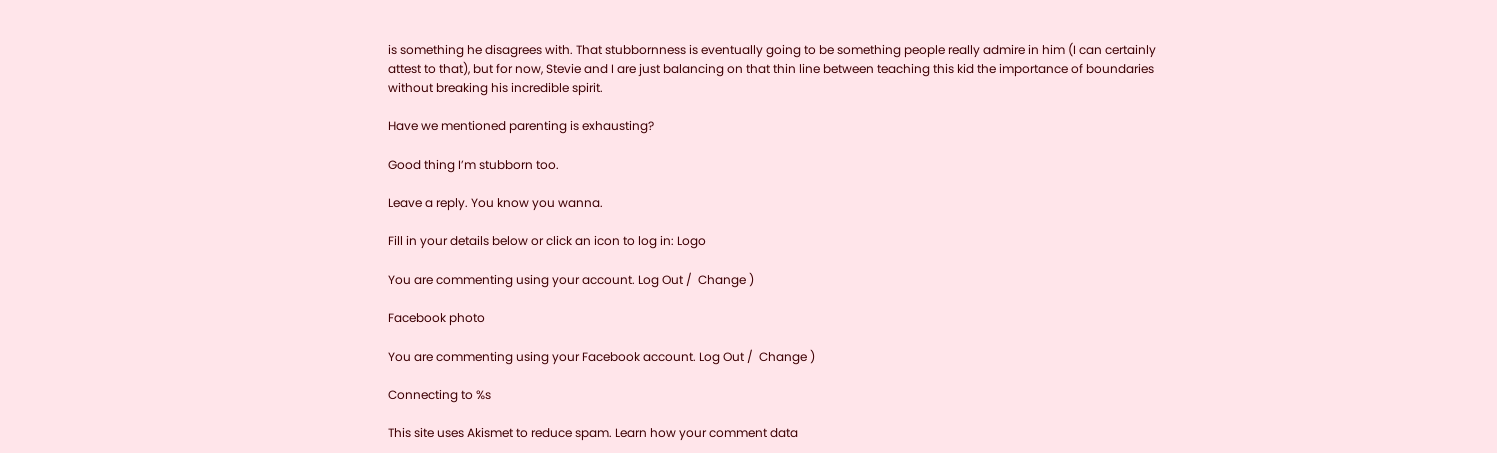is something he disagrees with. That stubbornness is eventually going to be something people really admire in him (I can certainly attest to that), but for now, Stevie and I are just balancing on that thin line between teaching this kid the importance of boundaries without breaking his incredible spirit.

Have we mentioned parenting is exhausting?

Good thing I’m stubborn too.

Leave a reply. You know you wanna.

Fill in your details below or click an icon to log in: Logo

You are commenting using your account. Log Out /  Change )

Facebook photo

You are commenting using your Facebook account. Log Out /  Change )

Connecting to %s

This site uses Akismet to reduce spam. Learn how your comment data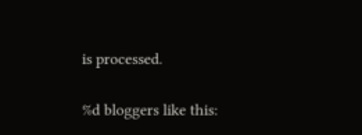is processed.

%d bloggers like this: